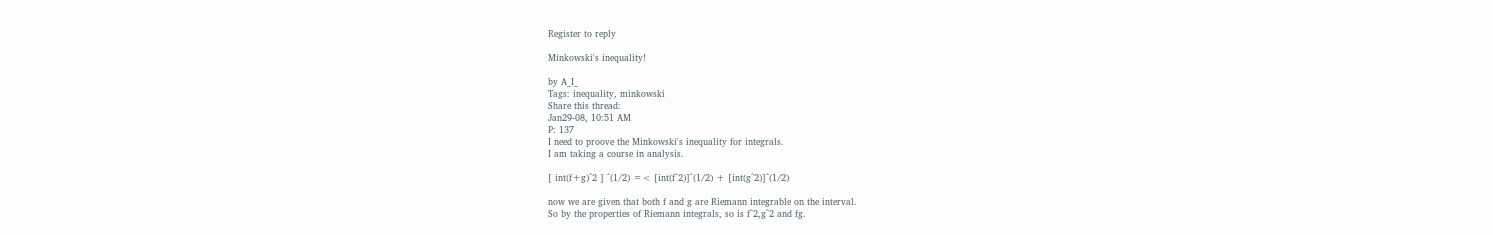Register to reply

Minkowski's inequality!

by A_I_
Tags: inequality, minkowski
Share this thread:
Jan29-08, 10:51 AM
P: 137
I need to proove the Minkowski's inequality for integrals.
I am taking a course in analysis.

[ int(f+g)^2 ] ^(1/2) =< [int(f^2)]^(1/2) + [int(g^2)]^(1/2)

now we are given that both f and g are Riemann integrable on the interval.
So by the properties of Riemann integrals, so is f^2,g^2 and fg.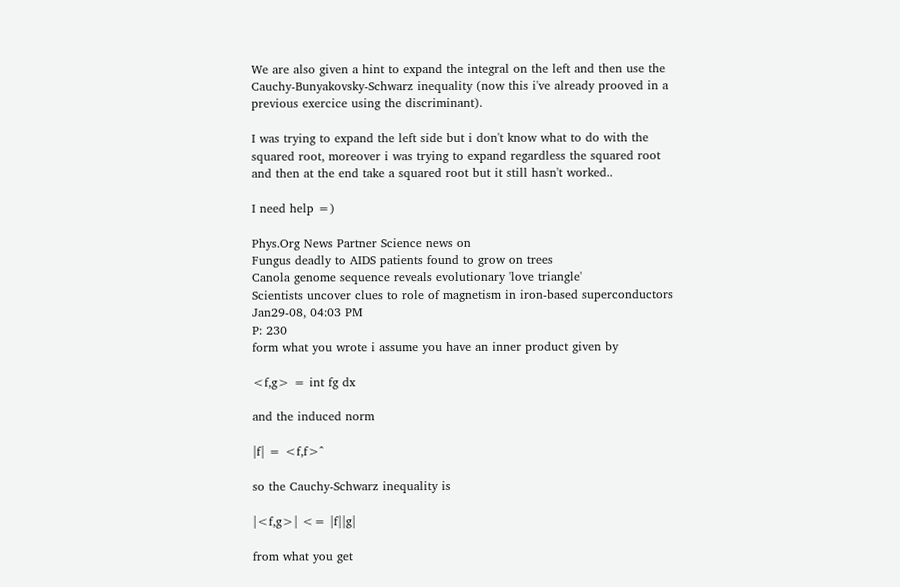We are also given a hint to expand the integral on the left and then use the Cauchy-Bunyakovsky-Schwarz inequality (now this i've already prooved in a previous exercice using the discriminant).

I was trying to expand the left side but i don't know what to do with the squared root, moreover i was trying to expand regardless the squared root and then at the end take a squared root but it still hasn't worked..

I need help =)

Phys.Org News Partner Science news on
Fungus deadly to AIDS patients found to grow on trees
Canola genome sequence reveals evolutionary 'love triangle'
Scientists uncover clues to role of magnetism in iron-based superconductors
Jan29-08, 04:03 PM
P: 230
form what you wrote i assume you have an inner product given by

<f,g> = int fg dx

and the induced norm

|f| = <f,f>^

so the Cauchy-Schwarz inequality is

|<f,g>| <= |f||g|

from what you get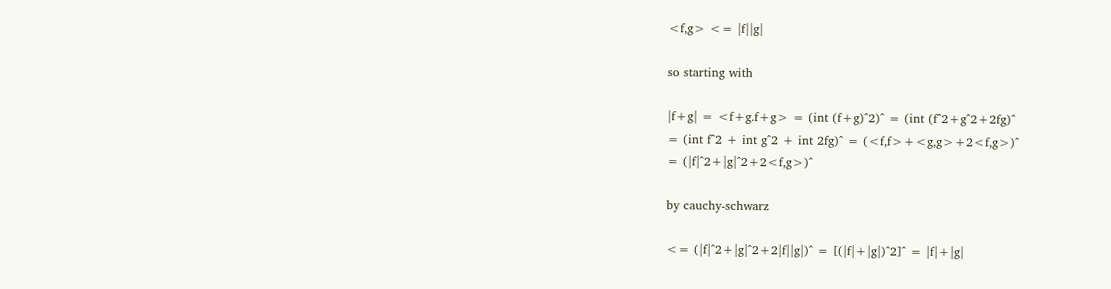<f,g> <= |f||g|

so starting with

|f+g| = <f+g.f+g> = (int (f+g)^2)^ = (int (f^2+g^2+2fg)^
= (int f^2 + int g^2 + int 2fg)^ = (<f,f>+<g,g>+2<f,g>)^
= (|f|^2+|g|^2+2<f,g>)^

by cauchy-schwarz

<= (|f|^2+|g|^2+2|f||g|)^ = [(|f|+|g|)^2]^ = |f|+|g|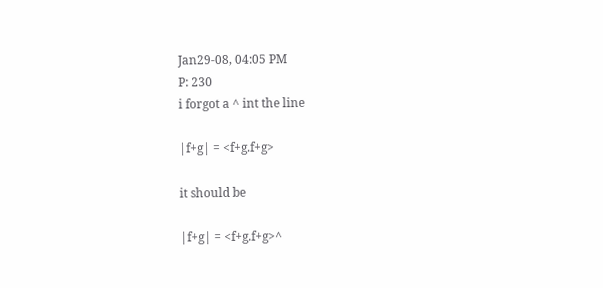Jan29-08, 04:05 PM
P: 230
i forgot a ^ int the line

|f+g| = <f+g.f+g>

it should be

|f+g| = <f+g.f+g>^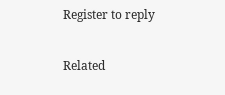Register to reply

Related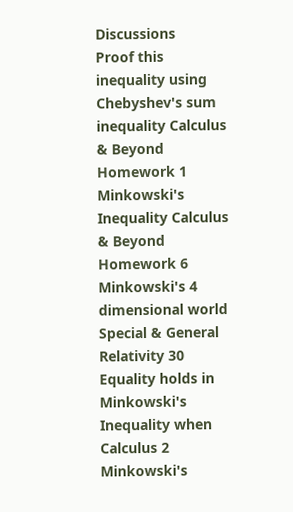Discussions
Proof this inequality using Chebyshev's sum inequality Calculus & Beyond Homework 1
Minkowski's Inequality Calculus & Beyond Homework 6
Minkowski's 4 dimensional world Special & General Relativity 30
Equality holds in Minkowski's Inequality when Calculus 2
Minkowski's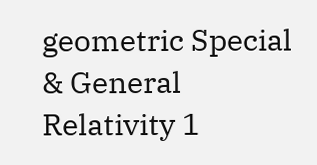geometric Special & General Relativity 1